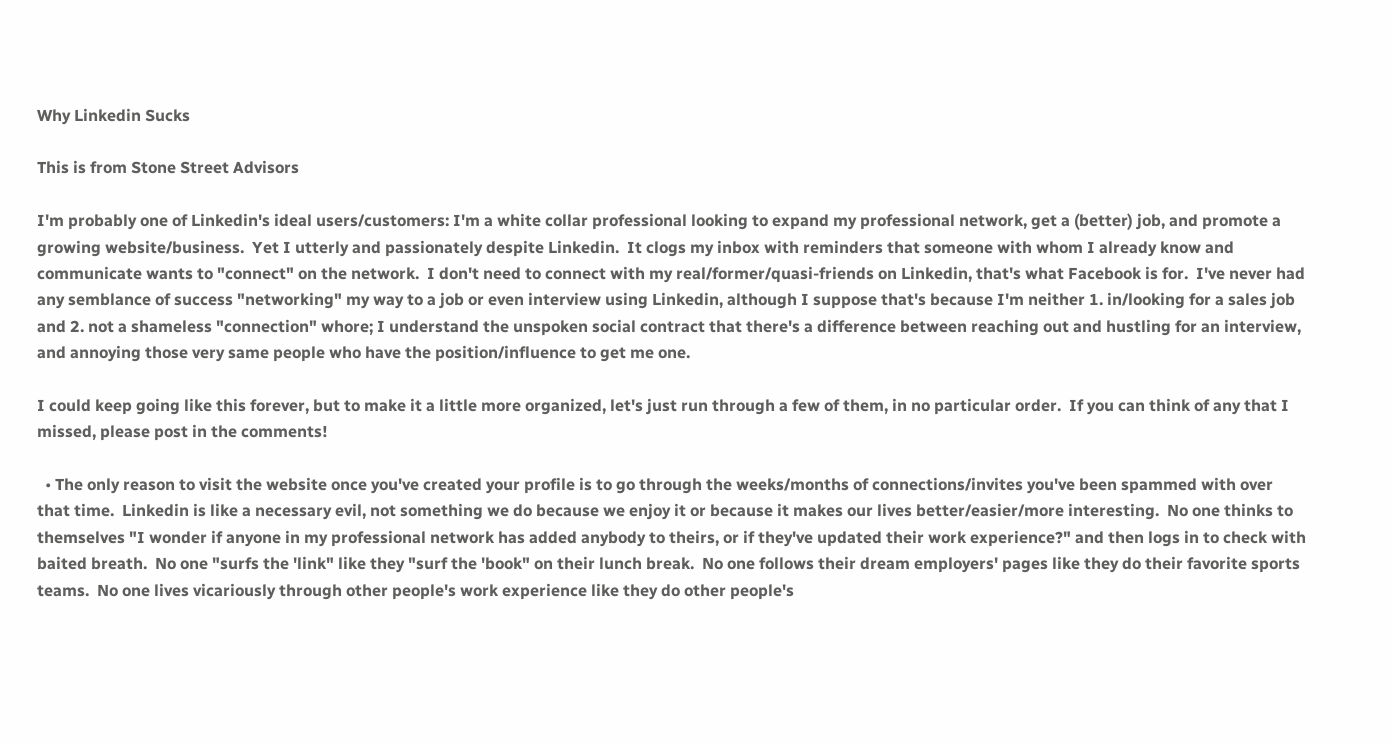Why Linkedin Sucks

This is from Stone Street Advisors

I'm probably one of Linkedin's ideal users/customers: I'm a white collar professional looking to expand my professional network, get a (better) job, and promote a growing website/business.  Yet I utterly and passionately despite Linkedin.  It clogs my inbox with reminders that someone with whom I already know and communicate wants to "connect" on the network.  I don't need to connect with my real/former/quasi-friends on Linkedin, that's what Facebook is for.  I've never had any semblance of success "networking" my way to a job or even interview using Linkedin, although I suppose that's because I'm neither 1. in/looking for a sales job and 2. not a shameless "connection" whore; I understand the unspoken social contract that there's a difference between reaching out and hustling for an interview, and annoying those very same people who have the position/influence to get me one.

I could keep going like this forever, but to make it a little more organized, let's just run through a few of them, in no particular order.  If you can think of any that I missed, please post in the comments!

  • The only reason to visit the website once you've created your profile is to go through the weeks/months of connections/invites you've been spammed with over that time.  Linkedin is like a necessary evil, not something we do because we enjoy it or because it makes our lives better/easier/more interesting.  No one thinks to themselves "I wonder if anyone in my professional network has added anybody to theirs, or if they've updated their work experience?" and then logs in to check with baited breath.  No one "surfs the 'link" like they "surf the 'book" on their lunch break.  No one follows their dream employers' pages like they do their favorite sports teams.  No one lives vicariously through other people's work experience like they do other people's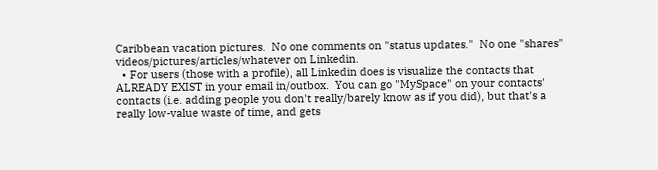Caribbean vacation pictures.  No one comments on "status updates."  No one "shares" videos/pictures/articles/whatever on Linkedin.
  • For users (those with a profile), all Linkedin does is visualize the contacts that ALREADY EXIST in your email in/outbox.  You can go "MySpace" on your contacts' contacts (i.e. adding people you don't really/barely know as if you did), but that's a really low-value waste of time, and gets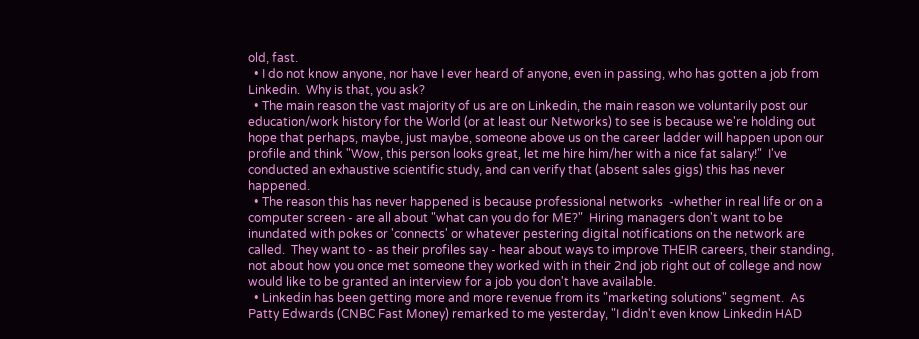old, fast.
  • I do not know anyone, nor have I ever heard of anyone, even in passing, who has gotten a job from Linkedin.  Why is that, you ask?
  • The main reason the vast majority of us are on Linkedin, the main reason we voluntarily post our education/work history for the World (or at least our Networks) to see is because we're holding out hope that perhaps, maybe, just maybe, someone above us on the career ladder will happen upon our profile and think "Wow, this person looks great, let me hire him/her with a nice fat salary!"  I've conducted an exhaustive scientific study, and can verify that (absent sales gigs) this has never happened.
  • The reason this has never happened is because professional networks  -whether in real life or on a computer screen - are all about "what can you do for ME?"  Hiring managers don't want to be inundated with pokes or 'connects' or whatever pestering digital notifications on the network are called.  They want to - as their profiles say - hear about ways to improve THEIR careers, their standing, not about how you once met someone they worked with in their 2nd job right out of college and now would like to be granted an interview for a job you don't have available.
  • Linkedin has been getting more and more revenue from its "marketing solutions" segment.  As Patty Edwards (CNBC Fast Money) remarked to me yesterday, "I didn't even know Linkedin HAD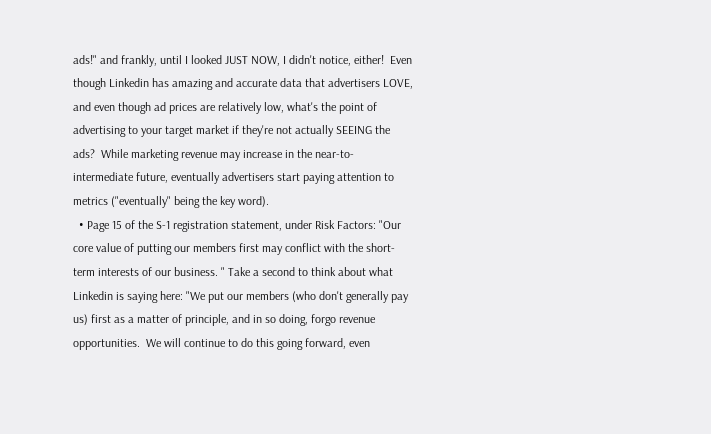ads!" and frankly, until I looked JUST NOW, I didn't notice, either!  Even though Linkedin has amazing and accurate data that advertisers LOVE, and even though ad prices are relatively low, what's the point of advertising to your target market if they're not actually SEEING the ads?  While marketing revenue may increase in the near-to-intermediate future, eventually advertisers start paying attention to metrics ("eventually" being the key word).
  • Page 15 of the S-1 registration statement, under Risk Factors: "Our core value of putting our members first may conflict with the short-term interests of our business. " Take a second to think about what Linkedin is saying here: "We put our members (who don't generally pay us) first as a matter of principle, and in so doing, forgo revenue opportunities.  We will continue to do this going forward, even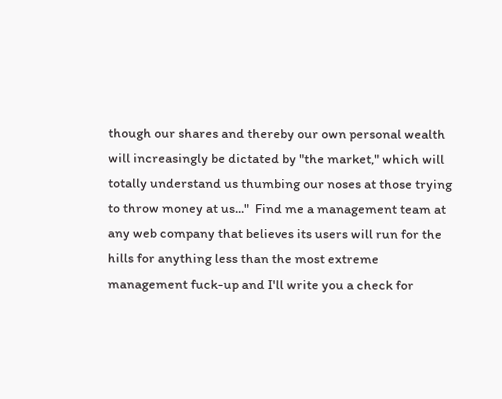though our shares and thereby our own personal wealth will increasingly be dictated by "the market," which will totally understand us thumbing our noses at those trying to throw money at us..."  Find me a management team at any web company that believes its users will run for the hills for anything less than the most extreme management fuck-up and I'll write you a check for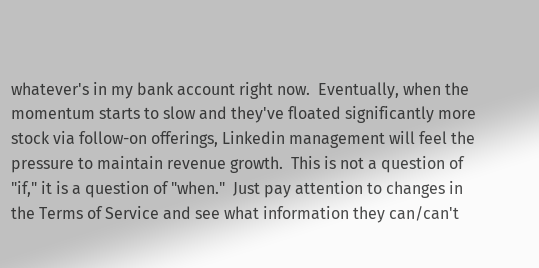whatever's in my bank account right now.  Eventually, when the momentum starts to slow and they've floated significantly more stock via follow-on offerings, Linkedin management will feel the pressure to maintain revenue growth.  This is not a question of "if," it is a question of "when."  Just pay attention to changes in the Terms of Service and see what information they can/can't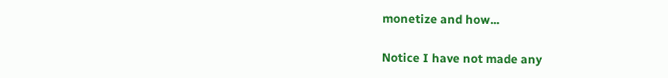monetize and how...

Notice I have not made any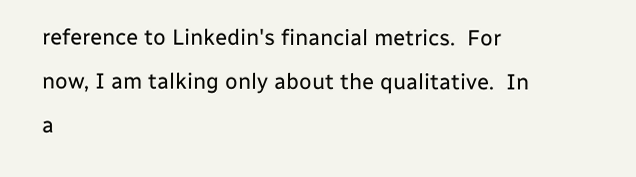reference to Linkedin's financial metrics.  For now, I am talking only about the qualitative.  In a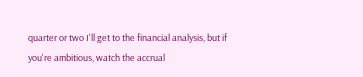quarter or two I'll get to the financial analysis, but if you're ambitious, watch the accrual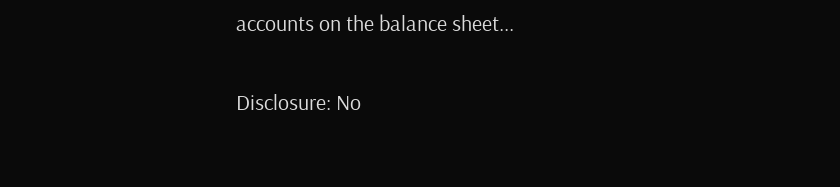accounts on the balance sheet...

Disclosure: No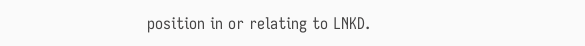position in or relating to LNKD.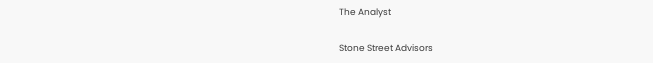The Analyst

Stone Street Advisors